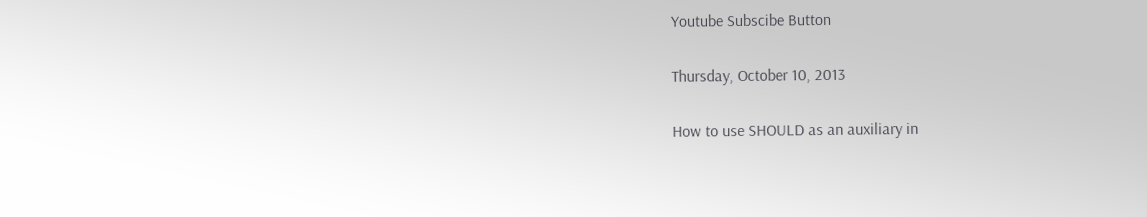Youtube Subscibe Button

Thursday, October 10, 2013

How to use SHOULD as an auxiliary in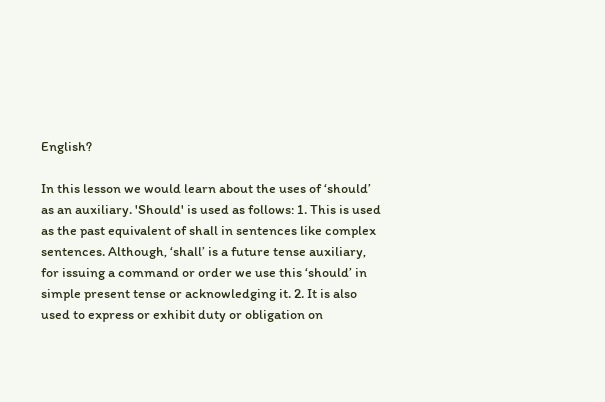English?

In this lesson we would learn about the uses of ‘should’ as an auxiliary. 'Should' is used as follows: 1. This is used as the past equivalent of shall in sentences like complex sentences. Although, ‘shall’ is a future tense auxiliary, for issuing a command or order we use this ‘should’ in simple present tense or acknowledging it. 2. It is also used to express or exhibit duty or obligation on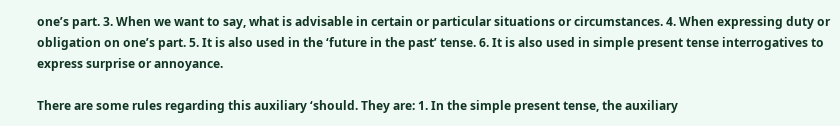one’s part. 3. When we want to say, what is advisable in certain or particular situations or circumstances. 4. When expressing duty or obligation on one’s part. 5. It is also used in the ‘future in the past’ tense. 6. It is also used in simple present tense interrogatives to express surprise or annoyance.

There are some rules regarding this auxiliary ‘should. They are: 1. In the simple present tense, the auxiliary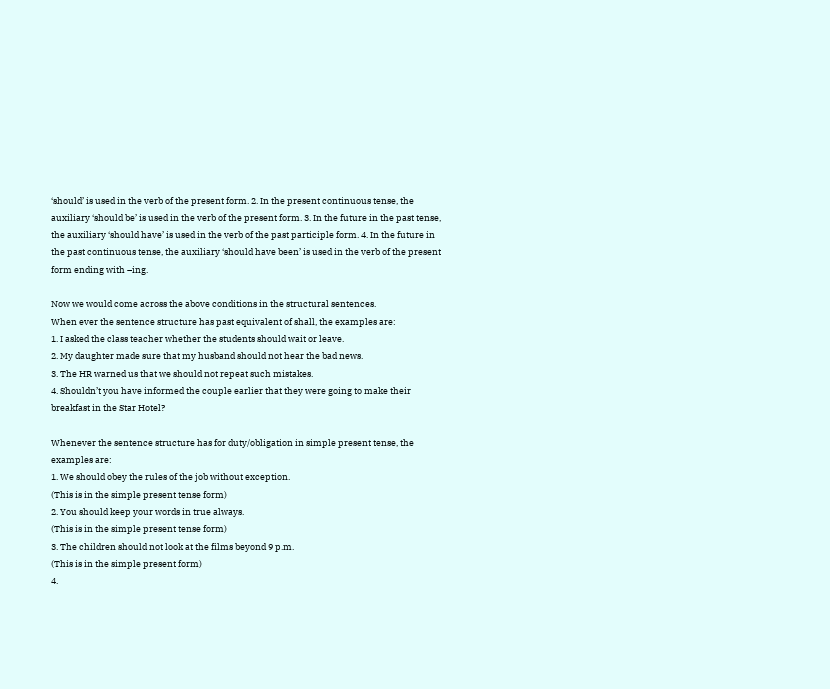‘should’ is used in the verb of the present form. 2. In the present continuous tense, the auxiliary ‘should be’ is used in the verb of the present form. 3. In the future in the past tense, the auxiliary ‘should have’ is used in the verb of the past participle form. 4. In the future in the past continuous tense, the auxiliary ‘should have been’ is used in the verb of the present form ending with –ing.

Now we would come across the above conditions in the structural sentences.
When ever the sentence structure has past equivalent of shall, the examples are:
1. I asked the class teacher whether the students should wait or leave.
2. My daughter made sure that my husband should not hear the bad news.
3. The HR warned us that we should not repeat such mistakes.
4. Shouldn’t you have informed the couple earlier that they were going to make their breakfast in the Star Hotel?

Whenever the sentence structure has for duty/obligation in simple present tense, the examples are:
1. We should obey the rules of the job without exception.
(This is in the simple present tense form)
2. You should keep your words in true always.
(This is in the simple present tense form)
3. The children should not look at the films beyond 9 p.m.
(This is in the simple present form)
4.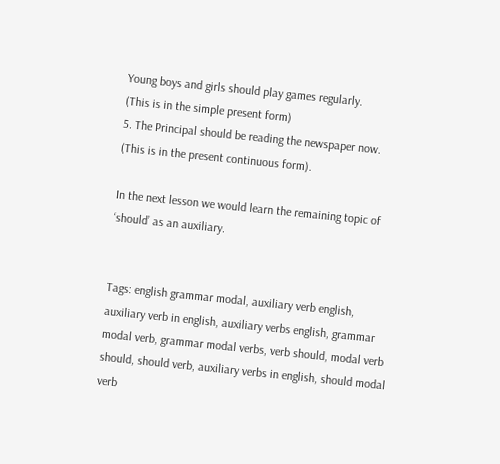Young boys and girls should play games regularly.
(This is in the simple present form)
5. The Principal should be reading the newspaper now.
(This is in the present continuous form).

In the next lesson we would learn the remaining topic of ‘should’ as an auxiliary.


Tags: english grammar modal, auxiliary verb english, auxiliary verb in english, auxiliary verbs english, grammar modal verb, grammar modal verbs, verb should, modal verb should, should verb, auxiliary verbs in english, should modal verb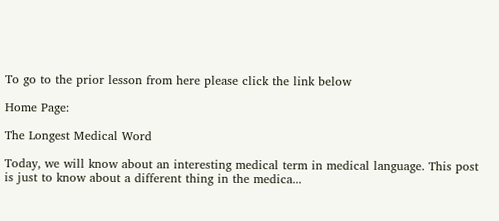To go to the prior lesson from here please click the link below

Home Page:

The Longest Medical Word

Today, we will know about an interesting medical term in medical language. This post is just to know about a different thing in the medica...